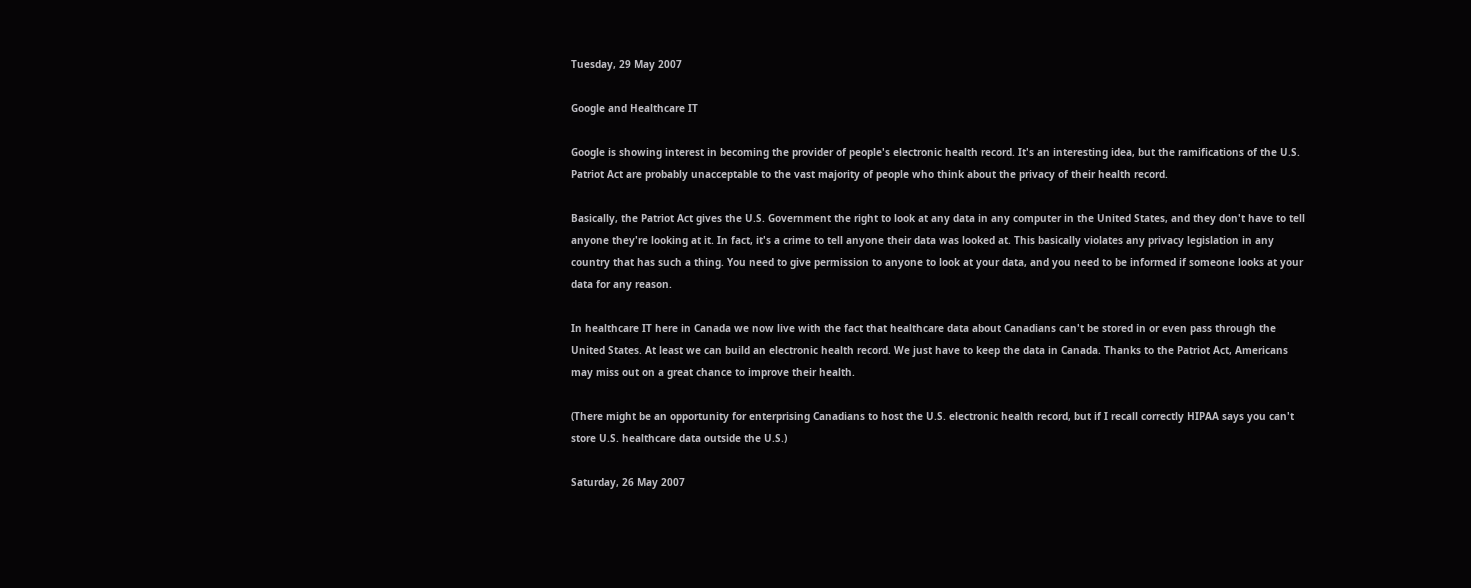Tuesday, 29 May 2007

Google and Healthcare IT

Google is showing interest in becoming the provider of people's electronic health record. It's an interesting idea, but the ramifications of the U.S. Patriot Act are probably unacceptable to the vast majority of people who think about the privacy of their health record.

Basically, the Patriot Act gives the U.S. Government the right to look at any data in any computer in the United States, and they don't have to tell anyone they're looking at it. In fact, it's a crime to tell anyone their data was looked at. This basically violates any privacy legislation in any country that has such a thing. You need to give permission to anyone to look at your data, and you need to be informed if someone looks at your data for any reason.

In healthcare IT here in Canada we now live with the fact that healthcare data about Canadians can't be stored in or even pass through the United States. At least we can build an electronic health record. We just have to keep the data in Canada. Thanks to the Patriot Act, Americans may miss out on a great chance to improve their health.

(There might be an opportunity for enterprising Canadians to host the U.S. electronic health record, but if I recall correctly HIPAA says you can't store U.S. healthcare data outside the U.S.)

Saturday, 26 May 2007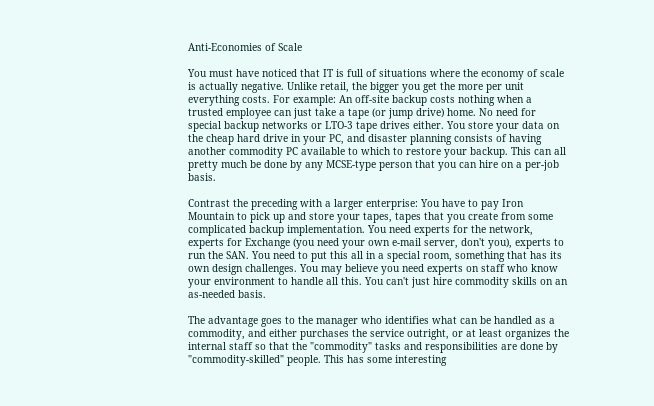Anti-Economies of Scale

You must have noticed that IT is full of situations where the economy of scale is actually negative. Unlike retail, the bigger you get the more per unit everything costs. For example: An off-site backup costs nothing when a trusted employee can just take a tape (or jump drive) home. No need for special backup networks or LTO-3 tape drives either. You store your data on the cheap hard drive in your PC, and disaster planning consists of having another commodity PC available to which to restore your backup. This can all pretty much be done by any MCSE-type person that you can hire on a per-job basis.

Contrast the preceding with a larger enterprise: You have to pay Iron Mountain to pick up and store your tapes, tapes that you create from some complicated backup implementation. You need experts for the network, experts for Exchange (you need your own e-mail server, don't you), experts to run the SAN. You need to put this all in a special room, something that has its own design challenges. You may believe you need experts on staff who know your environment to handle all this. You can't just hire commodity skills on an as-needed basis.

The advantage goes to the manager who identifies what can be handled as a commodity, and either purchases the service outright, or at least organizes the internal staff so that the "commodity" tasks and responsibilities are done by "commodity-skilled" people. This has some interesting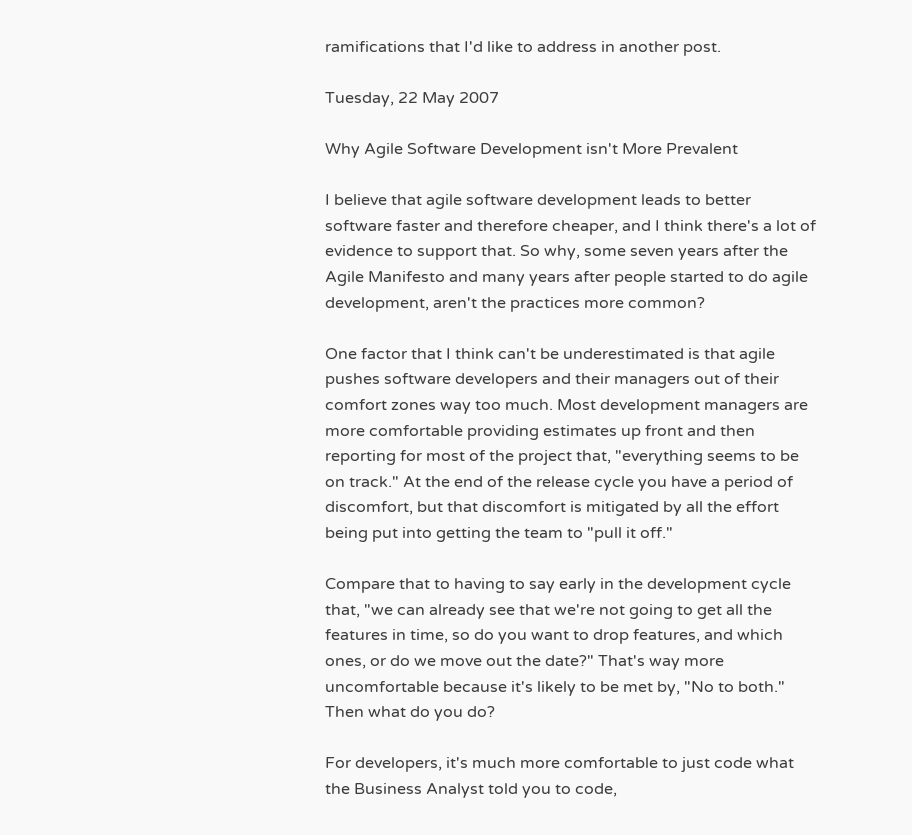ramifications that I'd like to address in another post.

Tuesday, 22 May 2007

Why Agile Software Development isn't More Prevalent

I believe that agile software development leads to better software faster and therefore cheaper, and I think there's a lot of evidence to support that. So why, some seven years after the Agile Manifesto and many years after people started to do agile development, aren't the practices more common?

One factor that I think can't be underestimated is that agile pushes software developers and their managers out of their comfort zones way too much. Most development managers are more comfortable providing estimates up front and then reporting for most of the project that, "everything seems to be on track." At the end of the release cycle you have a period of discomfort, but that discomfort is mitigated by all the effort being put into getting the team to "pull it off."

Compare that to having to say early in the development cycle that, "we can already see that we're not going to get all the features in time, so do you want to drop features, and which ones, or do we move out the date?" That's way more uncomfortable because it's likely to be met by, "No to both." Then what do you do?

For developers, it's much more comfortable to just code what the Business Analyst told you to code,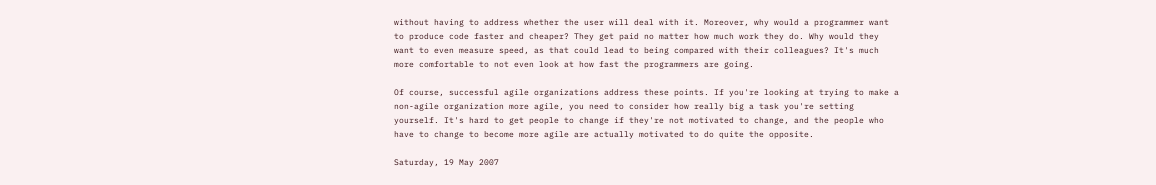without having to address whether the user will deal with it. Moreover, why would a programmer want to produce code faster and cheaper? They get paid no matter how much work they do. Why would they want to even measure speed, as that could lead to being compared with their colleagues? It's much more comfortable to not even look at how fast the programmers are going.

Of course, successful agile organizations address these points. If you're looking at trying to make a non-agile organization more agile, you need to consider how really big a task you're setting yourself. It's hard to get people to change if they're not motivated to change, and the people who have to change to become more agile are actually motivated to do quite the opposite.

Saturday, 19 May 2007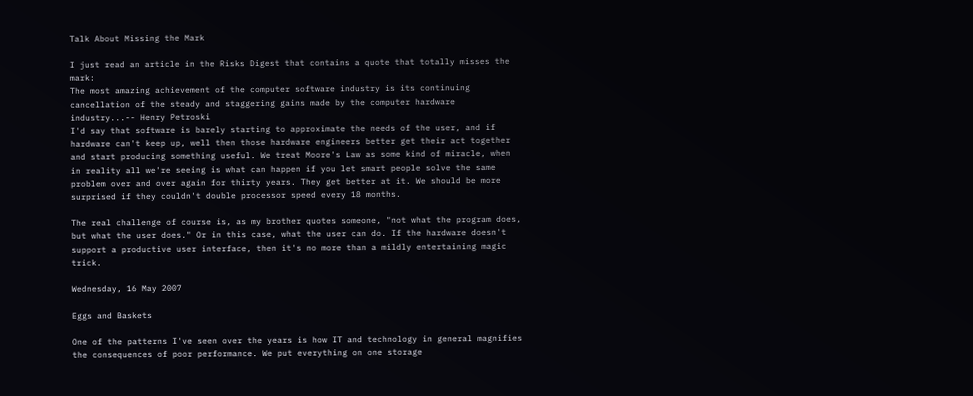Talk About Missing the Mark

I just read an article in the Risks Digest that contains a quote that totally misses the mark:
The most amazing achievement of the computer software industry is its continuing cancellation of the steady and staggering gains made by the computer hardware industry...-- Henry Petroski
I'd say that software is barely starting to approximate the needs of the user, and if hardware can't keep up, well then those hardware engineers better get their act together and start producing something useful. We treat Moore's Law as some kind of miracle, when in reality all we're seeing is what can happen if you let smart people solve the same problem over and over again for thirty years. They get better at it. We should be more surprised if they couldn't double processor speed every 18 months.

The real challenge of course is, as my brother quotes someone, "not what the program does, but what the user does." Or in this case, what the user can do. If the hardware doesn't support a productive user interface, then it's no more than a mildly entertaining magic trick.

Wednesday, 16 May 2007

Eggs and Baskets

One of the patterns I've seen over the years is how IT and technology in general magnifies the consequences of poor performance. We put everything on one storage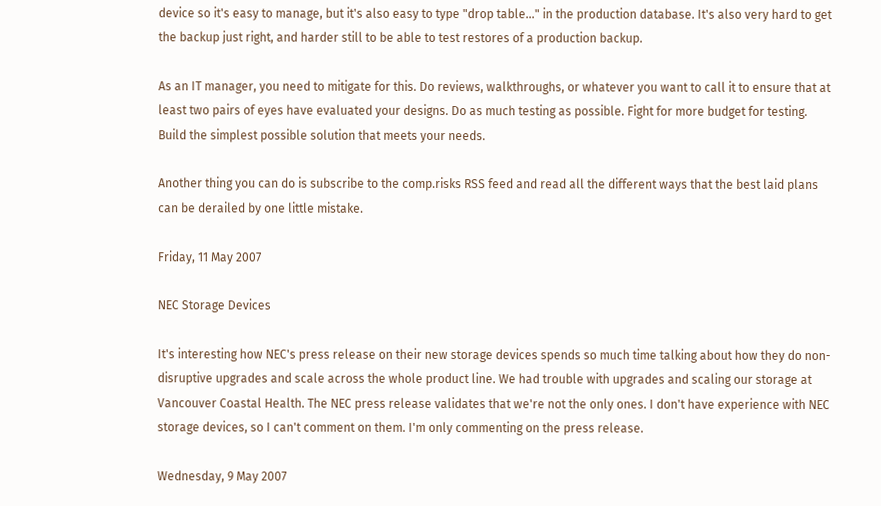device so it's easy to manage, but it's also easy to type "drop table..." in the production database. It's also very hard to get the backup just right, and harder still to be able to test restores of a production backup.

As an IT manager, you need to mitigate for this. Do reviews, walkthroughs, or whatever you want to call it to ensure that at least two pairs of eyes have evaluated your designs. Do as much testing as possible. Fight for more budget for testing. Build the simplest possible solution that meets your needs.

Another thing you can do is subscribe to the comp.risks RSS feed and read all the different ways that the best laid plans can be derailed by one little mistake.

Friday, 11 May 2007

NEC Storage Devices

It's interesting how NEC's press release on their new storage devices spends so much time talking about how they do non-disruptive upgrades and scale across the whole product line. We had trouble with upgrades and scaling our storage at Vancouver Coastal Health. The NEC press release validates that we're not the only ones. I don't have experience with NEC storage devices, so I can't comment on them. I'm only commenting on the press release.

Wednesday, 9 May 2007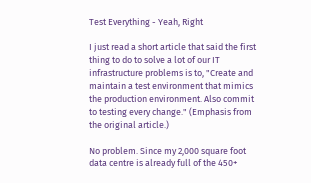Test Everything - Yeah, Right

I just read a short article that said the first thing to do to solve a lot of our IT infrastructure problems is to, "Create and maintain a test environment that mimics the production environment. Also commit to testing every change." (Emphasis from the original article.)

No problem. Since my 2,000 square foot data centre is already full of the 450+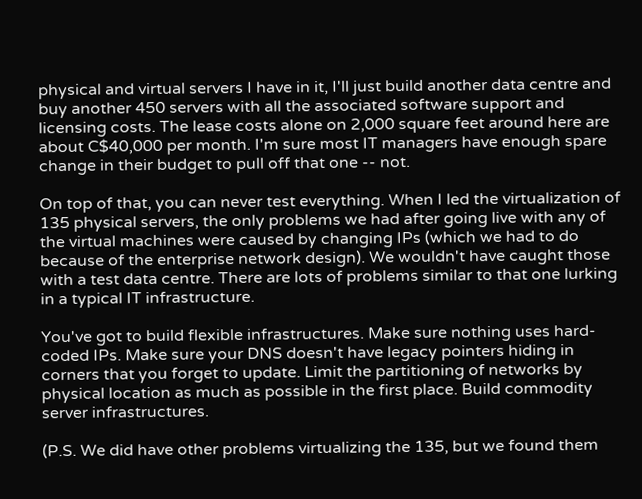physical and virtual servers I have in it, I'll just build another data centre and buy another 450 servers with all the associated software support and licensing costs. The lease costs alone on 2,000 square feet around here are about C$40,000 per month. I'm sure most IT managers have enough spare change in their budget to pull off that one -- not.

On top of that, you can never test everything. When I led the virtualization of 135 physical servers, the only problems we had after going live with any of the virtual machines were caused by changing IPs (which we had to do because of the enterprise network design). We wouldn't have caught those with a test data centre. There are lots of problems similar to that one lurking in a typical IT infrastructure.

You've got to build flexible infrastructures. Make sure nothing uses hard-coded IPs. Make sure your DNS doesn't have legacy pointers hiding in corners that you forget to update. Limit the partitioning of networks by physical location as much as possible in the first place. Build commodity server infrastructures.

(P.S. We did have other problems virtualizing the 135, but we found them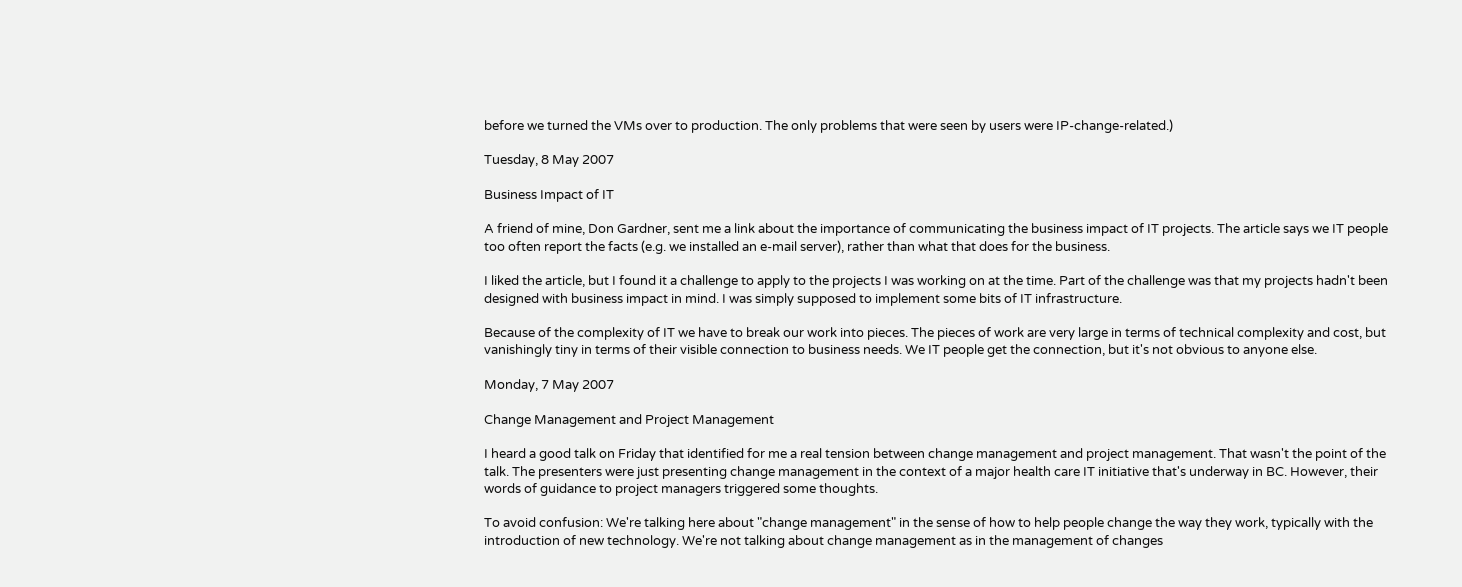before we turned the VMs over to production. The only problems that were seen by users were IP-change-related.)

Tuesday, 8 May 2007

Business Impact of IT

A friend of mine, Don Gardner, sent me a link about the importance of communicating the business impact of IT projects. The article says we IT people too often report the facts (e.g. we installed an e-mail server), rather than what that does for the business.

I liked the article, but I found it a challenge to apply to the projects I was working on at the time. Part of the challenge was that my projects hadn't been designed with business impact in mind. I was simply supposed to implement some bits of IT infrastructure.

Because of the complexity of IT we have to break our work into pieces. The pieces of work are very large in terms of technical complexity and cost, but vanishingly tiny in terms of their visible connection to business needs. We IT people get the connection, but it's not obvious to anyone else.

Monday, 7 May 2007

Change Management and Project Management

I heard a good talk on Friday that identified for me a real tension between change management and project management. That wasn't the point of the talk. The presenters were just presenting change management in the context of a major health care IT initiative that's underway in BC. However, their words of guidance to project managers triggered some thoughts.

To avoid confusion: We're talking here about "change management" in the sense of how to help people change the way they work, typically with the introduction of new technology. We're not talking about change management as in the management of changes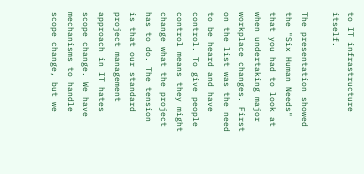to IT infrastructure itself.

The presentation showed the "Six Human Needs" that you had to look at when undertaking major workplace changes. First on the list was the need to be heard and have control. To give people control means they might change what the project has to do. The tension is that our standard project management approach in IT hates scope change. We have mechanisms to handle scope change, but we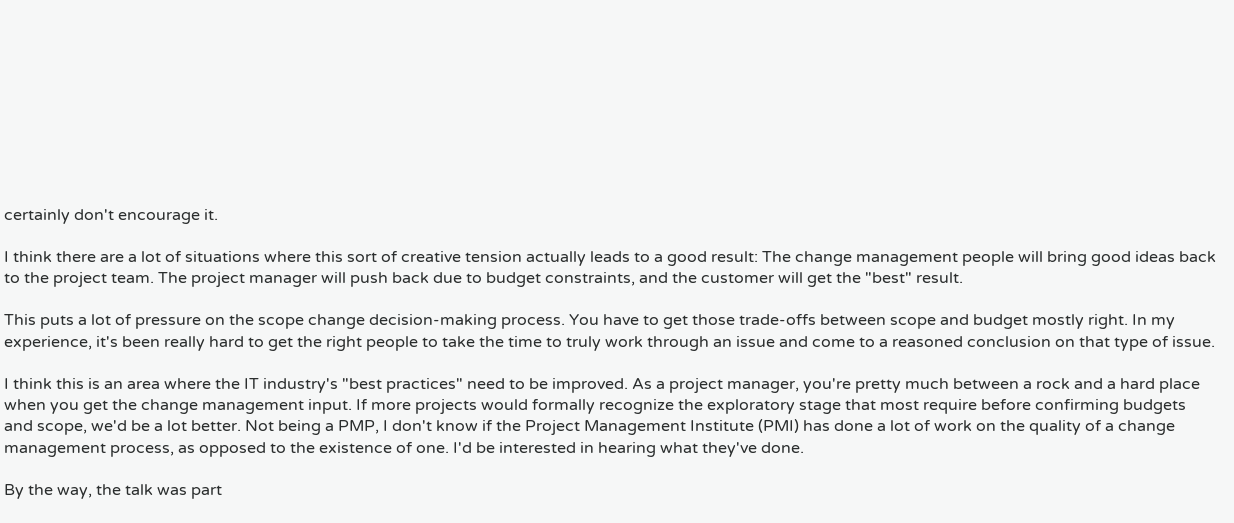certainly don't encourage it.

I think there are a lot of situations where this sort of creative tension actually leads to a good result: The change management people will bring good ideas back to the project team. The project manager will push back due to budget constraints, and the customer will get the "best" result.

This puts a lot of pressure on the scope change decision-making process. You have to get those trade-offs between scope and budget mostly right. In my experience, it's been really hard to get the right people to take the time to truly work through an issue and come to a reasoned conclusion on that type of issue.

I think this is an area where the IT industry's "best practices" need to be improved. As a project manager, you're pretty much between a rock and a hard place when you get the change management input. If more projects would formally recognize the exploratory stage that most require before confirming budgets and scope, we'd be a lot better. Not being a PMP, I don't know if the Project Management Institute (PMI) has done a lot of work on the quality of a change management process, as opposed to the existence of one. I'd be interested in hearing what they've done.

By the way, the talk was part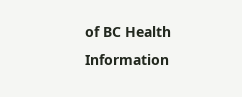of BC Health Information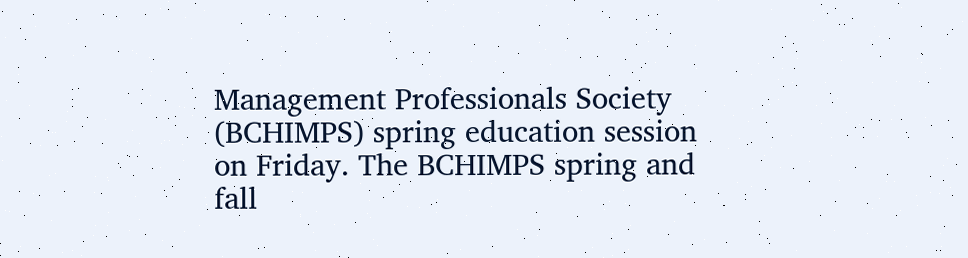Management Professionals Society (BCHIMPS) spring education session on Friday. The BCHIMPS spring and fall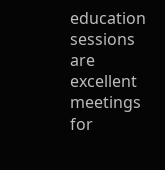education sessions are excellent meetings for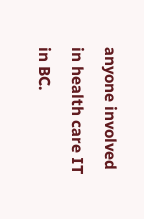anyone involved in health care IT in BC.